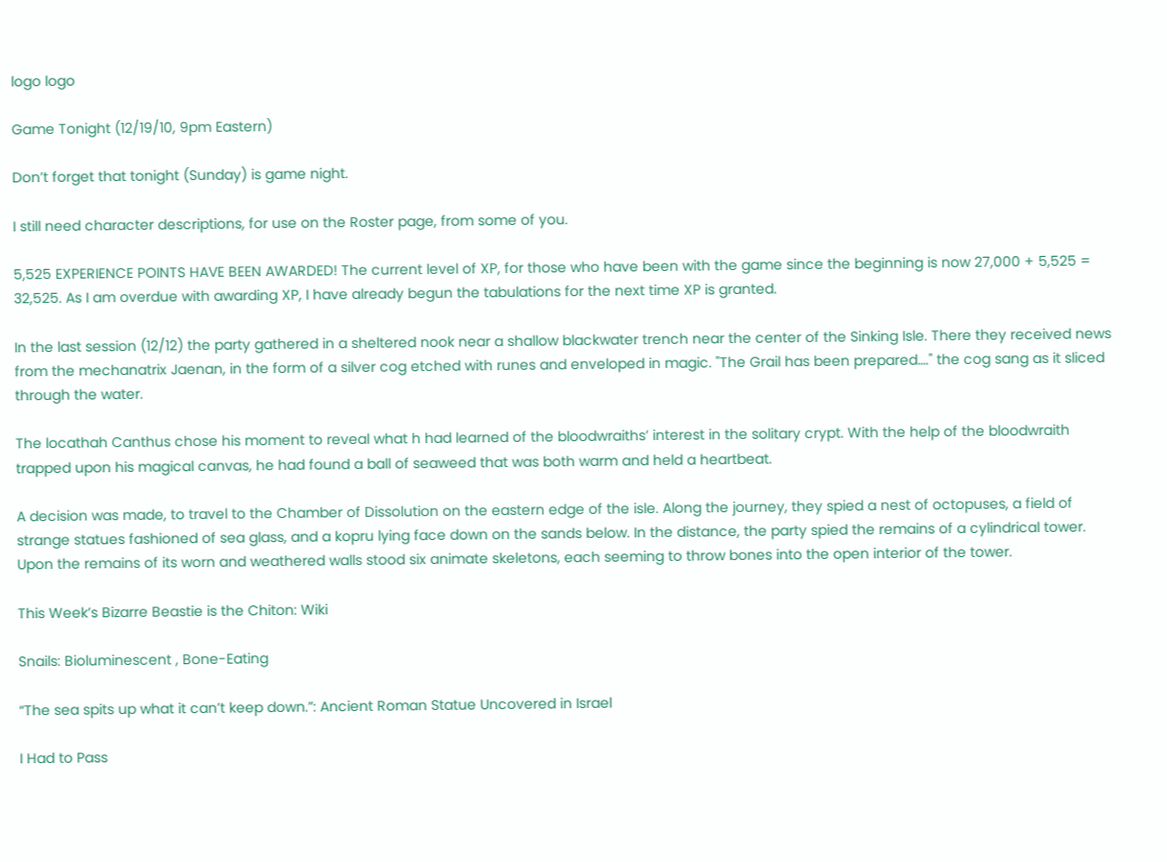logo logo

Game Tonight (12/19/10, 9pm Eastern)

Don’t forget that tonight (Sunday) is game night.

I still need character descriptions, for use on the Roster page, from some of you.

5,525 EXPERIENCE POINTS HAVE BEEN AWARDED! The current level of XP, for those who have been with the game since the beginning is now 27,000 + 5,525 = 32,525. As I am overdue with awarding XP, I have already begun the tabulations for the next time XP is granted.

In the last session (12/12) the party gathered in a sheltered nook near a shallow blackwater trench near the center of the Sinking Isle. There they received news from the mechanatrix Jaenan, in the form of a silver cog etched with runes and enveloped in magic. "The Grail has been prepared…." the cog sang as it sliced through the water.

The locathah Canthus chose his moment to reveal what h had learned of the bloodwraiths’ interest in the solitary crypt. With the help of the bloodwraith trapped upon his magical canvas, he had found a ball of seaweed that was both warm and held a heartbeat.

A decision was made, to travel to the Chamber of Dissolution on the eastern edge of the isle. Along the journey, they spied a nest of octopuses, a field of strange statues fashioned of sea glass, and a kopru lying face down on the sands below. In the distance, the party spied the remains of a cylindrical tower. Upon the remains of its worn and weathered walls stood six animate skeletons, each seeming to throw bones into the open interior of the tower.

This Week’s Bizarre Beastie is the Chiton: Wiki

Snails: Bioluminescent , Bone-Eating

“The sea spits up what it can’t keep down.”: Ancient Roman Statue Uncovered in Israel

I Had to Pass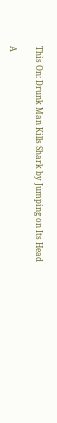This On: Drunk Man Kills Shark by Jumping on Its Head

A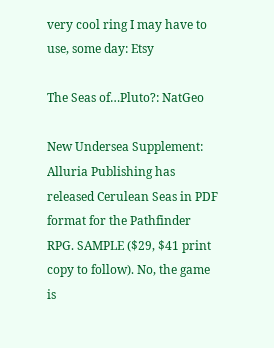very cool ring I may have to use, some day: Etsy

The Seas of…Pluto?: NatGeo

New Undersea Supplement: Alluria Publishing has released Cerulean Seas in PDF format for the Pathfinder RPG. SAMPLE ($29, $41 print copy to follow). No, the game is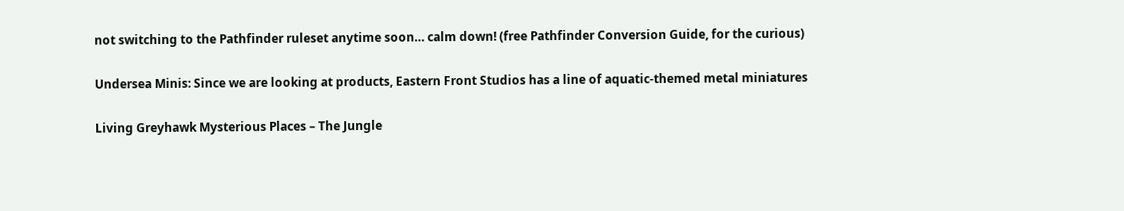not switching to the Pathfinder ruleset anytime soon… calm down! (free Pathfinder Conversion Guide, for the curious)

Undersea Minis: Since we are looking at products, Eastern Front Studios has a line of aquatic-themed metal miniatures

Living Greyhawk Mysterious Places – The Jungle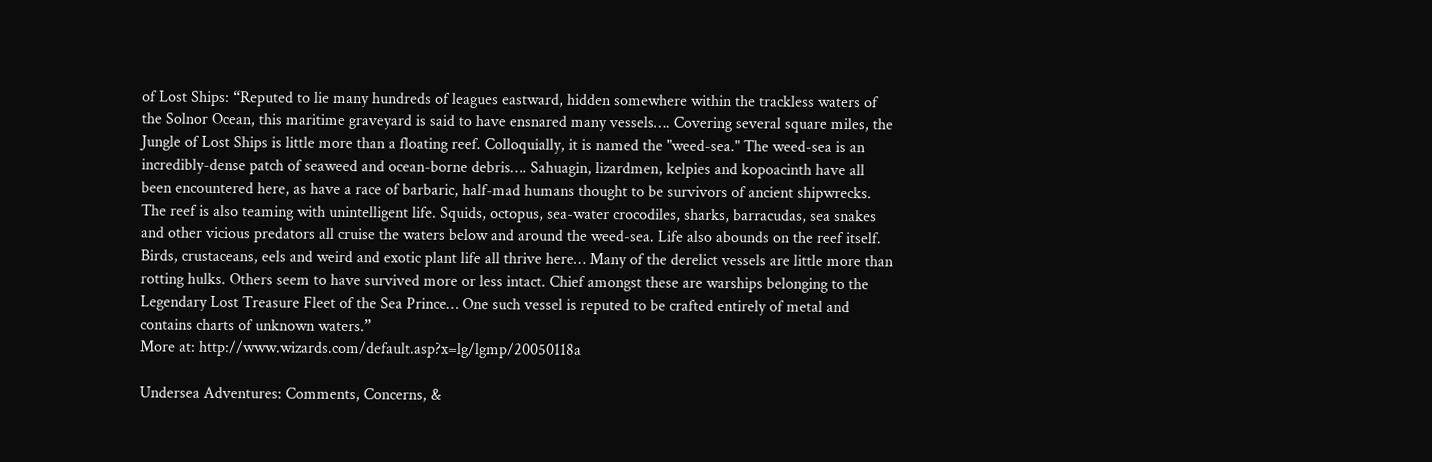of Lost Ships: “Reputed to lie many hundreds of leagues eastward, hidden somewhere within the trackless waters of the Solnor Ocean, this maritime graveyard is said to have ensnared many vessels…. Covering several square miles, the Jungle of Lost Ships is little more than a floating reef. Colloquially, it is named the "weed-sea." The weed-sea is an incredibly-dense patch of seaweed and ocean-borne debris…. Sahuagin, lizardmen, kelpies and kopoacinth have all been encountered here, as have a race of barbaric, half-mad humans thought to be survivors of ancient shipwrecks. The reef is also teaming with unintelligent life. Squids, octopus, sea-water crocodiles, sharks, barracudas, sea snakes and other vicious predators all cruise the waters below and around the weed-sea. Life also abounds on the reef itself. Birds, crustaceans, eels and weird and exotic plant life all thrive here… Many of the derelict vessels are little more than rotting hulks. Others seem to have survived more or less intact. Chief amongst these are warships belonging to the Legendary Lost Treasure Fleet of the Sea Prince… One such vessel is reputed to be crafted entirely of metal and contains charts of unknown waters.”
More at: http://www.wizards.com/default.asp?x=lg/lgmp/20050118a

Undersea Adventures: Comments, Concerns, &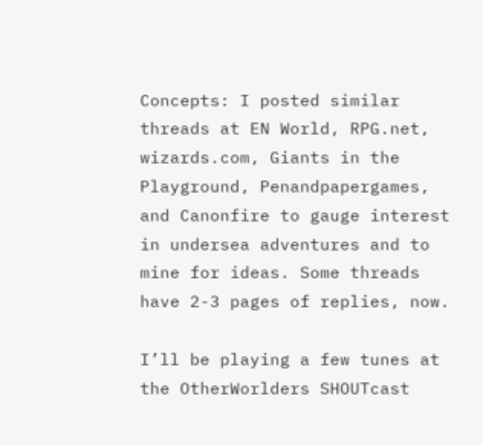Concepts: I posted similar threads at EN World, RPG.net, wizards.com, Giants in the Playground, Penandpapergames, and Canonfire to gauge interest in undersea adventures and to mine for ideas. Some threads have 2-3 pages of replies, now.

I’ll be playing a few tunes at the OtherWorlders SHOUTcast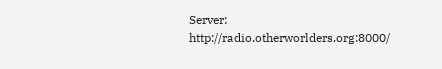Server: http://radio.otherworlders.org:8000/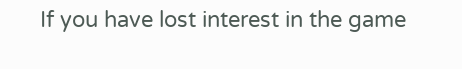If you have lost interest in the game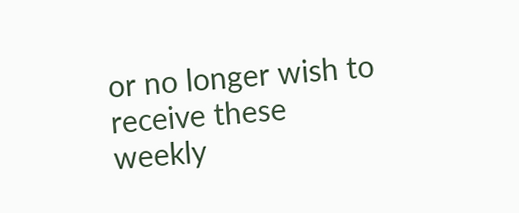or no longer wish to receive these weekly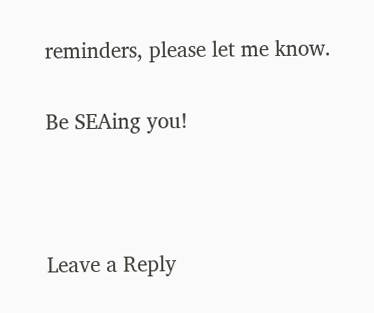reminders, please let me know.

Be SEAing you!



Leave a Reply